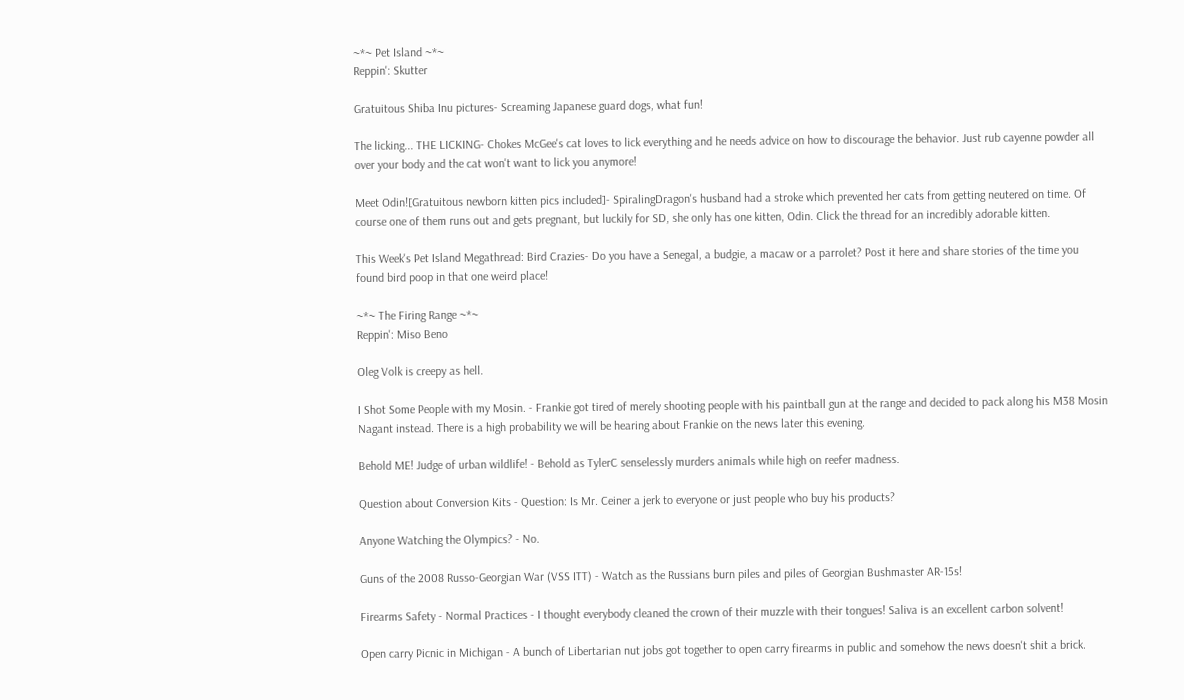~*~ Pet Island ~*~
Reppin': Skutter

Gratuitous Shiba Inu pictures- Screaming Japanese guard dogs, what fun!

The licking... THE LICKING- Chokes McGee's cat loves to lick everything and he needs advice on how to discourage the behavior. Just rub cayenne powder all over your body and the cat won't want to lick you anymore!

Meet Odin![Gratuitous newborn kitten pics included]- SpiralingDragon's husband had a stroke which prevented her cats from getting neutered on time. Of course one of them runs out and gets pregnant, but luckily for SD, she only has one kitten, Odin. Click the thread for an incredibly adorable kitten.

This Week's Pet Island Megathread: Bird Crazies- Do you have a Senegal, a budgie, a macaw or a parrolet? Post it here and share stories of the time you found bird poop in that one weird place!

~*~ The Firing Range ~*~
Reppin': Miso Beno

Oleg Volk is creepy as hell.

I Shot Some People with my Mosin. - Frankie got tired of merely shooting people with his paintball gun at the range and decided to pack along his M38 Mosin Nagant instead. There is a high probability we will be hearing about Frankie on the news later this evening.

Behold ME! Judge of urban wildlife! - Behold as TylerC senselessly murders animals while high on reefer madness.

Question about Conversion Kits - Question: Is Mr. Ceiner a jerk to everyone or just people who buy his products?

Anyone Watching the Olympics? - No.

Guns of the 2008 Russo-Georgian War (VSS ITT) - Watch as the Russians burn piles and piles of Georgian Bushmaster AR-15s!

Firearms Safety - Normal Practices - I thought everybody cleaned the crown of their muzzle with their tongues! Saliva is an excellent carbon solvent!

Open carry Picnic in Michigan - A bunch of Libertarian nut jobs got together to open carry firearms in public and somehow the news doesn't shit a brick.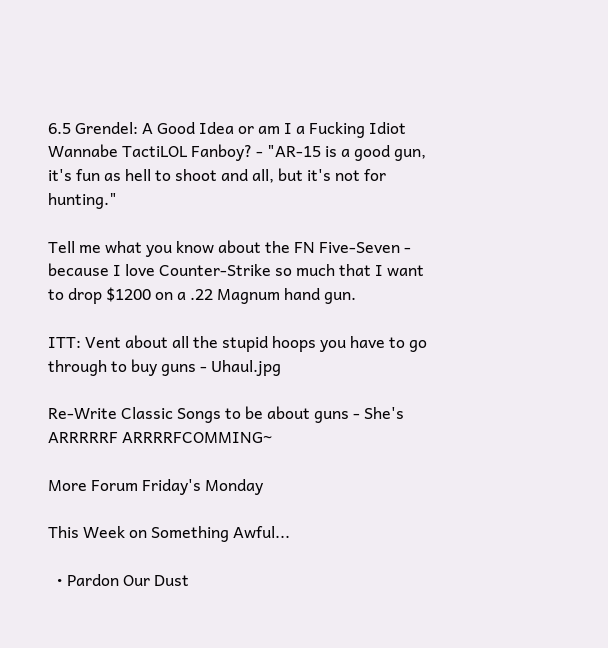6.5 Grendel: A Good Idea or am I a Fucking Idiot Wannabe TactiLOL Fanboy? - "AR-15 is a good gun, it's fun as hell to shoot and all, but it's not for hunting."

Tell me what you know about the FN Five-Seven - because I love Counter-Strike so much that I want to drop $1200 on a .22 Magnum hand gun.

ITT: Vent about all the stupid hoops you have to go through to buy guns - Uhaul.jpg

Re-Write Classic Songs to be about guns - She's ARRRRRF ARRRRFCOMMING~

More Forum Friday's Monday

This Week on Something Awful...

  • Pardon Our Dust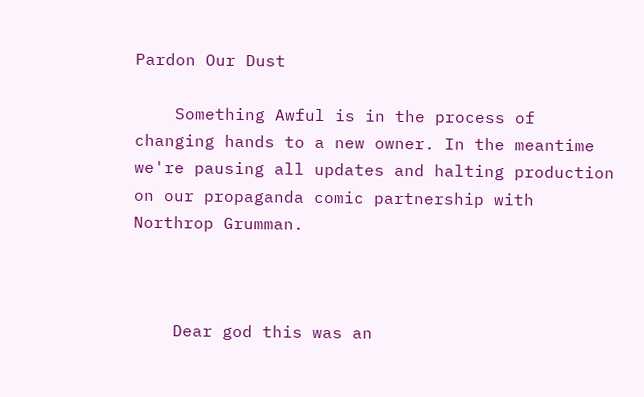Pardon Our Dust

    Something Awful is in the process of changing hands to a new owner. In the meantime we're pausing all updates and halting production on our propaganda comic partnership with Northrop Grumman.



    Dear god this was an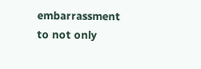embarrassment to not only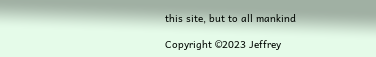this site, but to all mankind

Copyright ©2023 Jeffrey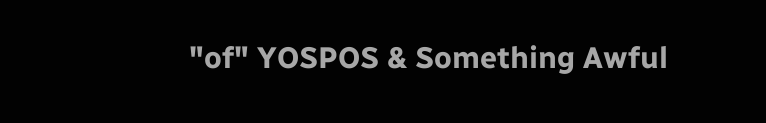"of" YOSPOS & Something Awful